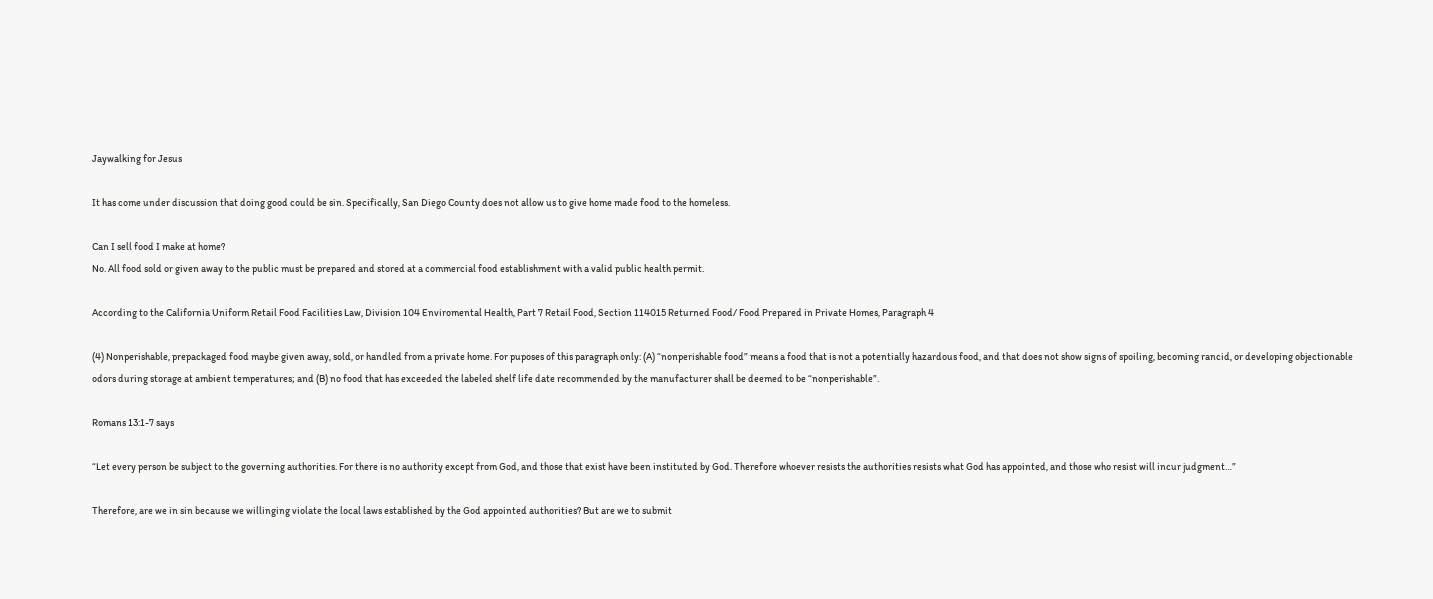Jaywalking for Jesus

It has come under discussion that doing good could be sin. Specifically, San Diego County does not allow us to give home made food to the homeless.

Can I sell food I make at home?
No. All food sold or given away to the public must be prepared and stored at a commercial food establishment with a valid public health permit.

According to the California Uniform Retail Food Facilities Law, Division 104 Enviromental Health, Part 7 Retail Food, Section 114015 Returned Food/ Food Prepared in Private Homes, Paragraph 4

(4) Nonperishable, prepackaged food maybe given away, sold, or handled from a private home. For puposes of this paragraph only: (A) “nonperishable food” means a food that is not a potentially hazardous food, and that does not show signs of spoiling, becoming rancid, or developing objectionable odors during storage at ambient temperatures; and (B) no food that has exceeded the labeled shelf life date recommended by the manufacturer shall be deemed to be “nonperishable”.

Romans 13:1-7 says

“Let every person be subject to the governing authorities. For there is no authority except from God, and those that exist have been instituted by God. Therefore whoever resists the authorities resists what God has appointed, and those who resist will incur judgment…”

Therefore, are we in sin because we willinging violate the local laws established by the God appointed authorities? But are we to submit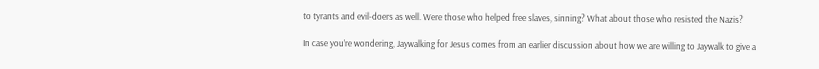to tyrants and evil-doers as well. Were those who helped free slaves, sinning? What about those who resisted the Nazis?

In case you’re wondering, Jaywalking for Jesus comes from an earlier discussion about how we are willing to Jaywalk to give a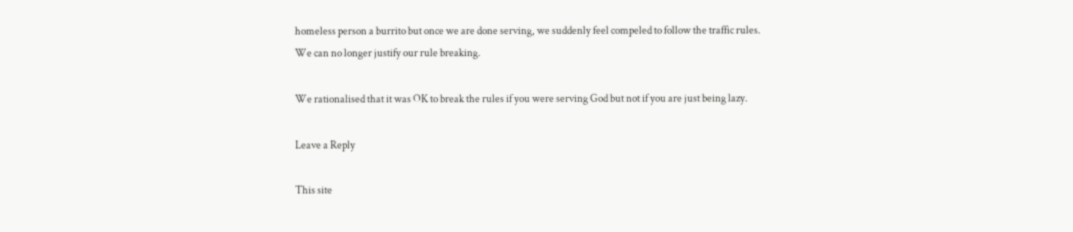homeless person a burrito but once we are done serving, we suddenly feel compeled to follow the traffic rules. We can no longer justify our rule breaking.

We rationalised that it was OK to break the rules if you were serving God but not if you are just being lazy.

Leave a Reply

This site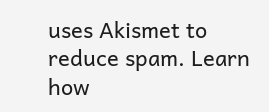uses Akismet to reduce spam. Learn how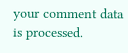your comment data is processed.